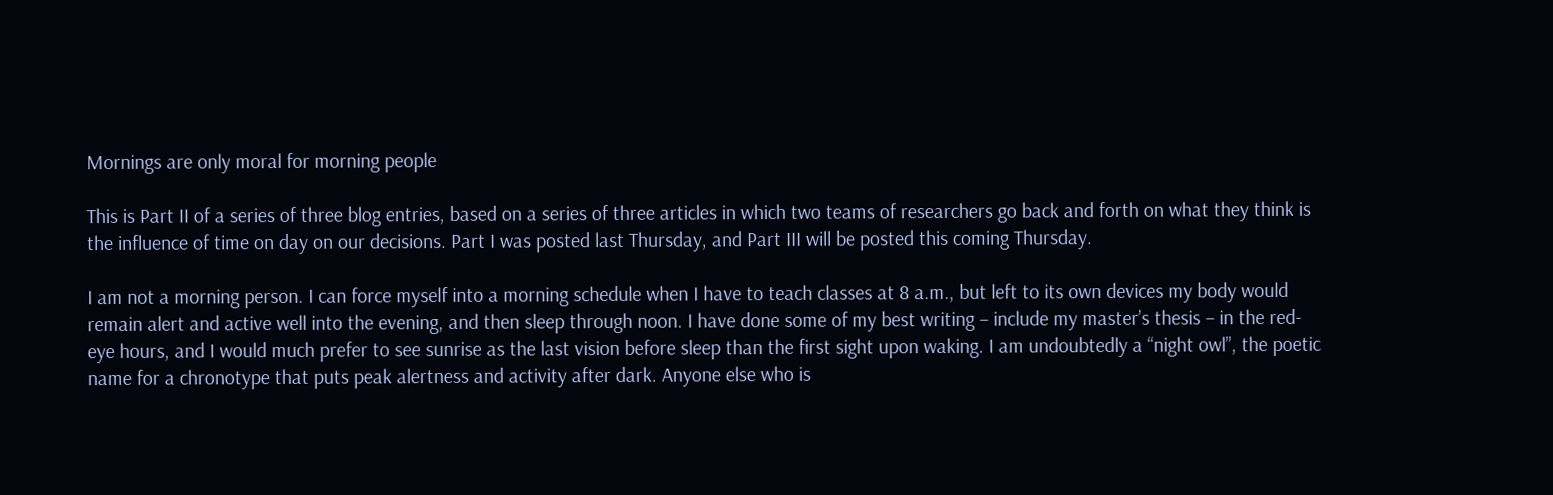Mornings are only moral for morning people

This is Part II of a series of three blog entries, based on a series of three articles in which two teams of researchers go back and forth on what they think is the influence of time on day on our decisions. Part I was posted last Thursday, and Part III will be posted this coming Thursday.

I am not a morning person. I can force myself into a morning schedule when I have to teach classes at 8 a.m., but left to its own devices my body would remain alert and active well into the evening, and then sleep through noon. I have done some of my best writing – include my master’s thesis – in the red-eye hours, and I would much prefer to see sunrise as the last vision before sleep than the first sight upon waking. I am undoubtedly a “night owl”, the poetic name for a chronotype that puts peak alertness and activity after dark. Anyone else who is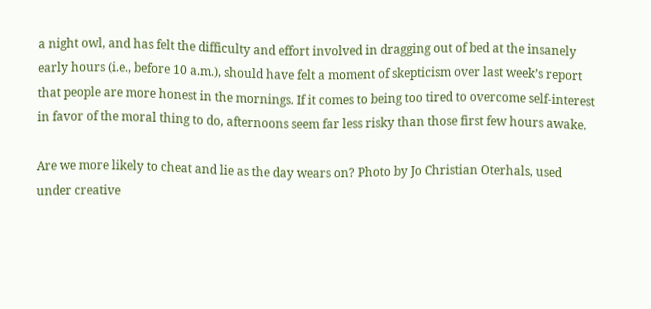a night owl, and has felt the difficulty and effort involved in dragging out of bed at the insanely early hours (i.e., before 10 a.m.), should have felt a moment of skepticism over last week’s report that people are more honest in the mornings. If it comes to being too tired to overcome self-interest in favor of the moral thing to do, afternoons seem far less risky than those first few hours awake.

Are we more likely to cheat and lie as the day wears on? Photo by Jo Christian Oterhals, used under creative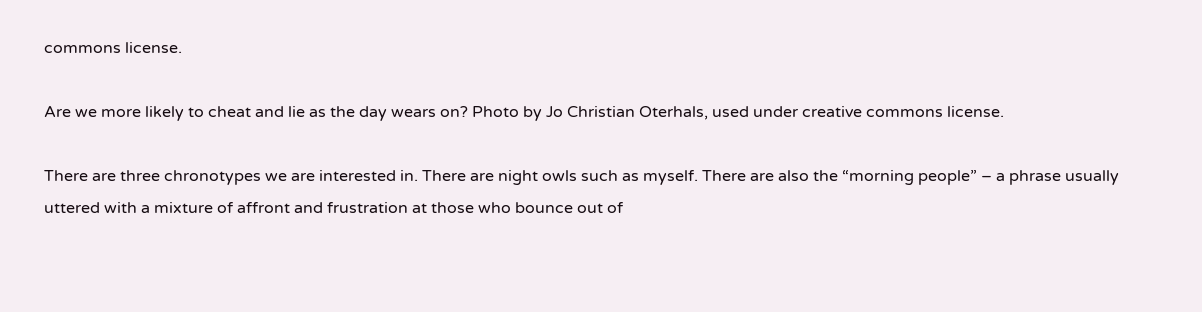commons license.

Are we more likely to cheat and lie as the day wears on? Photo by Jo Christian Oterhals, used under creative commons license.

There are three chronotypes we are interested in. There are night owls such as myself. There are also the “morning people” – a phrase usually uttered with a mixture of affront and frustration at those who bounce out of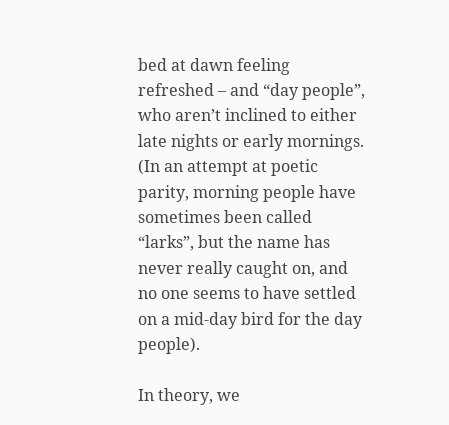bed at dawn feeling refreshed – and “day people”, who aren’t inclined to either late nights or early mornings. (In an attempt at poetic parity, morning people have sometimes been called “larks”, but the name has never really caught on, and no one seems to have settled on a mid-day bird for the day people).

In theory, we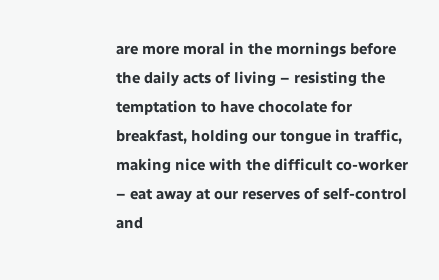are more moral in the mornings before the daily acts of living – resisting the temptation to have chocolate for breakfast, holding our tongue in traffic, making nice with the difficult co-worker – eat away at our reserves of self-control and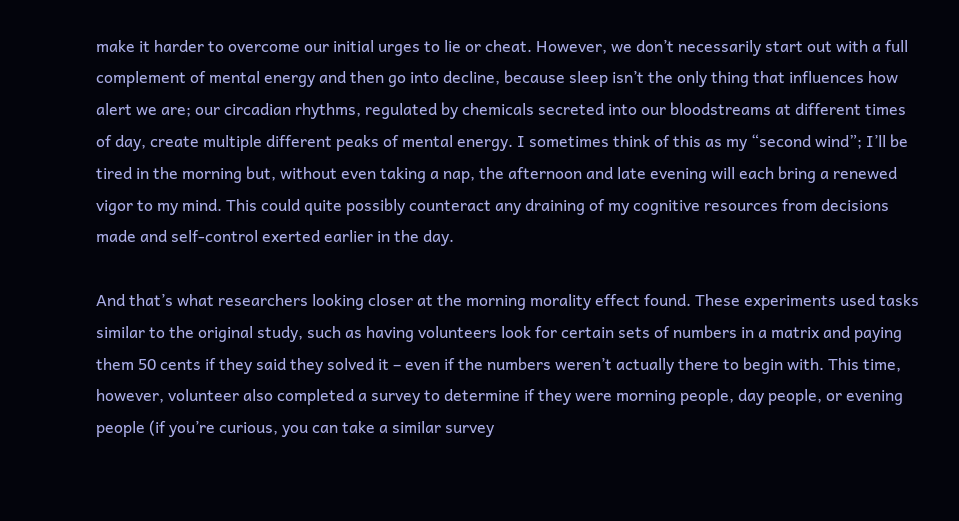make it harder to overcome our initial urges to lie or cheat. However, we don’t necessarily start out with a full complement of mental energy and then go into decline, because sleep isn’t the only thing that influences how alert we are; our circadian rhythms, regulated by chemicals secreted into our bloodstreams at different times of day, create multiple different peaks of mental energy. I sometimes think of this as my “second wind”; I’ll be tired in the morning but, without even taking a nap, the afternoon and late evening will each bring a renewed vigor to my mind. This could quite possibly counteract any draining of my cognitive resources from decisions made and self-control exerted earlier in the day.

And that’s what researchers looking closer at the morning morality effect found. These experiments used tasks similar to the original study, such as having volunteers look for certain sets of numbers in a matrix and paying them 50 cents if they said they solved it – even if the numbers weren’t actually there to begin with. This time, however, volunteer also completed a survey to determine if they were morning people, day people, or evening people (if you’re curious, you can take a similar survey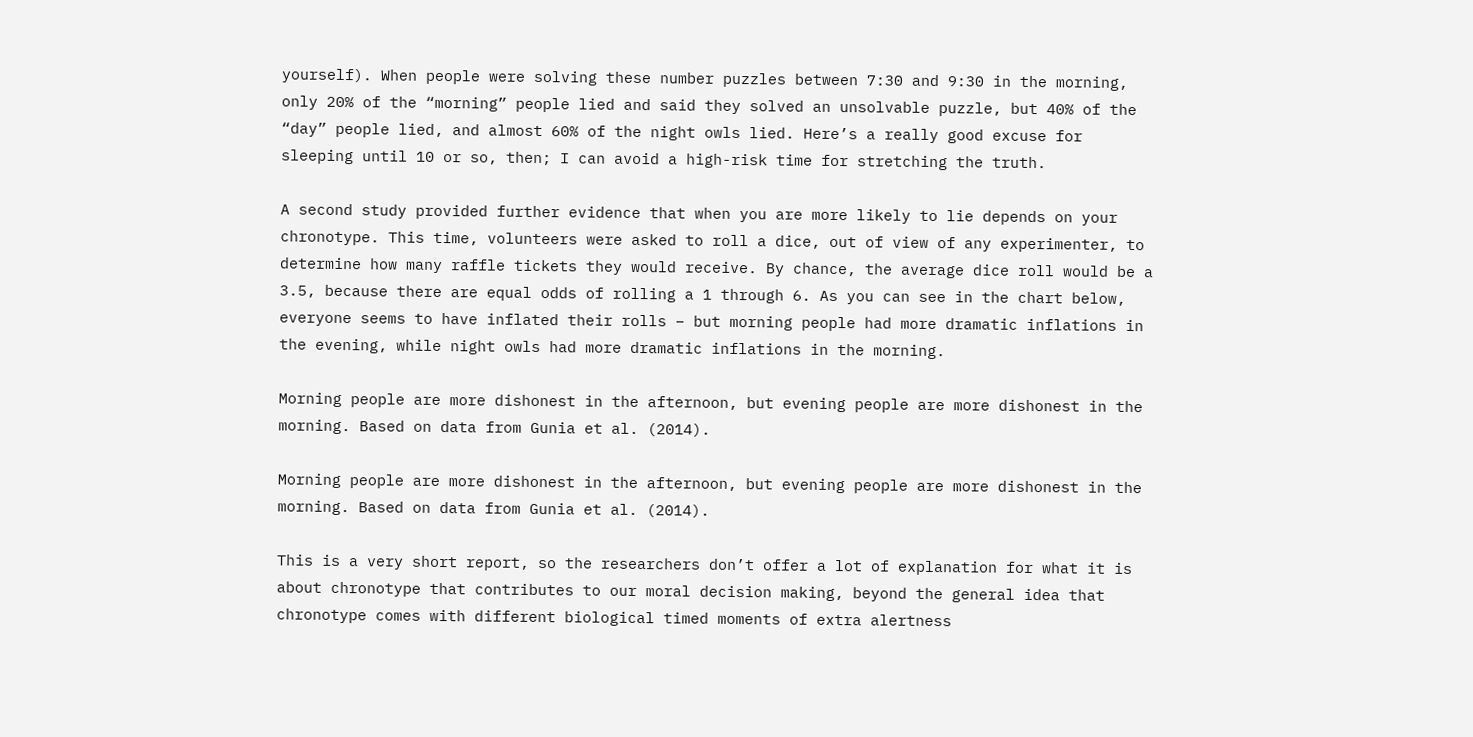yourself). When people were solving these number puzzles between 7:30 and 9:30 in the morning, only 20% of the “morning” people lied and said they solved an unsolvable puzzle, but 40% of the “day” people lied, and almost 60% of the night owls lied. Here’s a really good excuse for sleeping until 10 or so, then; I can avoid a high-risk time for stretching the truth.

A second study provided further evidence that when you are more likely to lie depends on your chronotype. This time, volunteers were asked to roll a dice, out of view of any experimenter, to determine how many raffle tickets they would receive. By chance, the average dice roll would be a 3.5, because there are equal odds of rolling a 1 through 6. As you can see in the chart below, everyone seems to have inflated their rolls – but morning people had more dramatic inflations in the evening, while night owls had more dramatic inflations in the morning.

Morning people are more dishonest in the afternoon, but evening people are more dishonest in the morning. Based on data from Gunia et al. (2014).

Morning people are more dishonest in the afternoon, but evening people are more dishonest in the morning. Based on data from Gunia et al. (2014).

This is a very short report, so the researchers don’t offer a lot of explanation for what it is about chronotype that contributes to our moral decision making, beyond the general idea that chronotype comes with different biological timed moments of extra alertness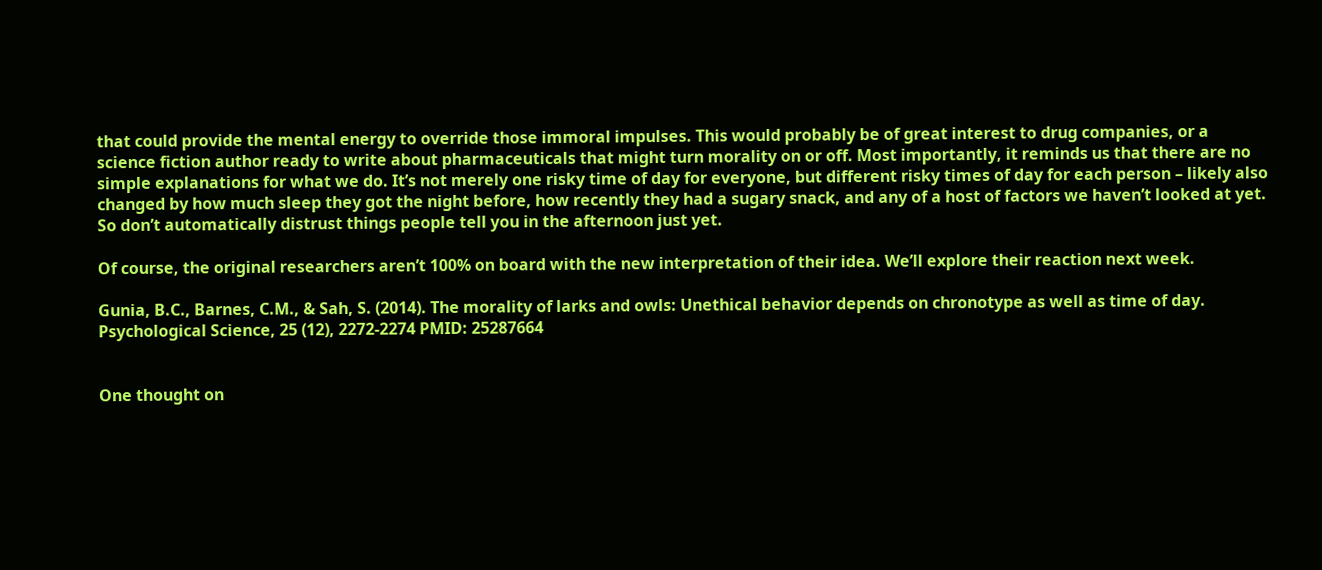that could provide the mental energy to override those immoral impulses. This would probably be of great interest to drug companies, or a science fiction author ready to write about pharmaceuticals that might turn morality on or off. Most importantly, it reminds us that there are no simple explanations for what we do. It’s not merely one risky time of day for everyone, but different risky times of day for each person – likely also changed by how much sleep they got the night before, how recently they had a sugary snack, and any of a host of factors we haven’t looked at yet. So don’t automatically distrust things people tell you in the afternoon just yet.

Of course, the original researchers aren’t 100% on board with the new interpretation of their idea. We’ll explore their reaction next week.

Gunia, B.C., Barnes, C.M., & Sah, S. (2014). The morality of larks and owls: Unethical behavior depends on chronotype as well as time of day. Psychological Science, 25 (12), 2272-2274 PMID: 25287664


One thought on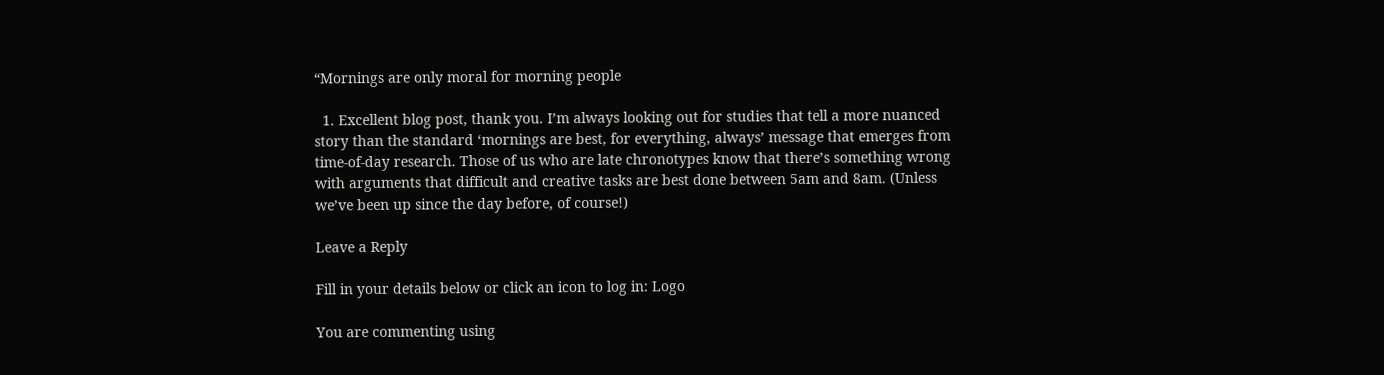“Mornings are only moral for morning people

  1. Excellent blog post, thank you. I’m always looking out for studies that tell a more nuanced story than the standard ‘mornings are best, for everything, always’ message that emerges from time-of-day research. Those of us who are late chronotypes know that there’s something wrong with arguments that difficult and creative tasks are best done between 5am and 8am. (Unless we’ve been up since the day before, of course!)

Leave a Reply

Fill in your details below or click an icon to log in: Logo

You are commenting using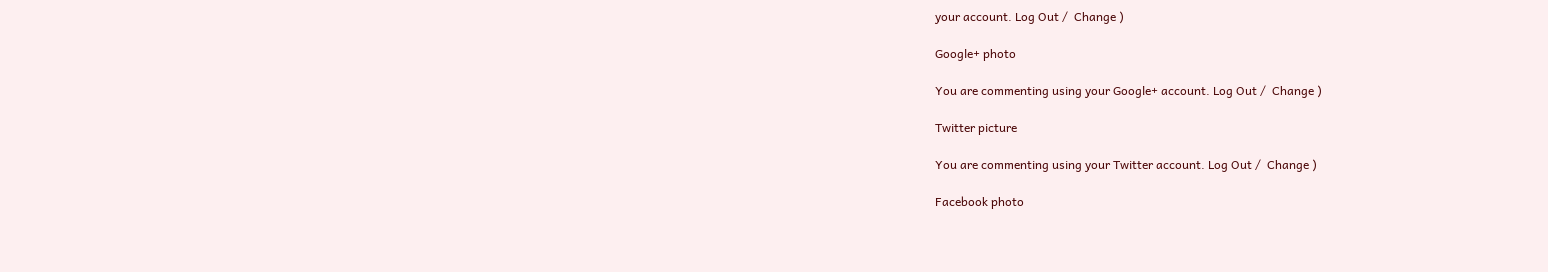your account. Log Out /  Change )

Google+ photo

You are commenting using your Google+ account. Log Out /  Change )

Twitter picture

You are commenting using your Twitter account. Log Out /  Change )

Facebook photo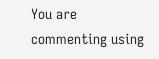You are commenting using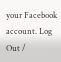your Facebook account. Log Out /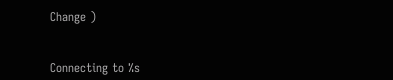Change )


Connecting to %s